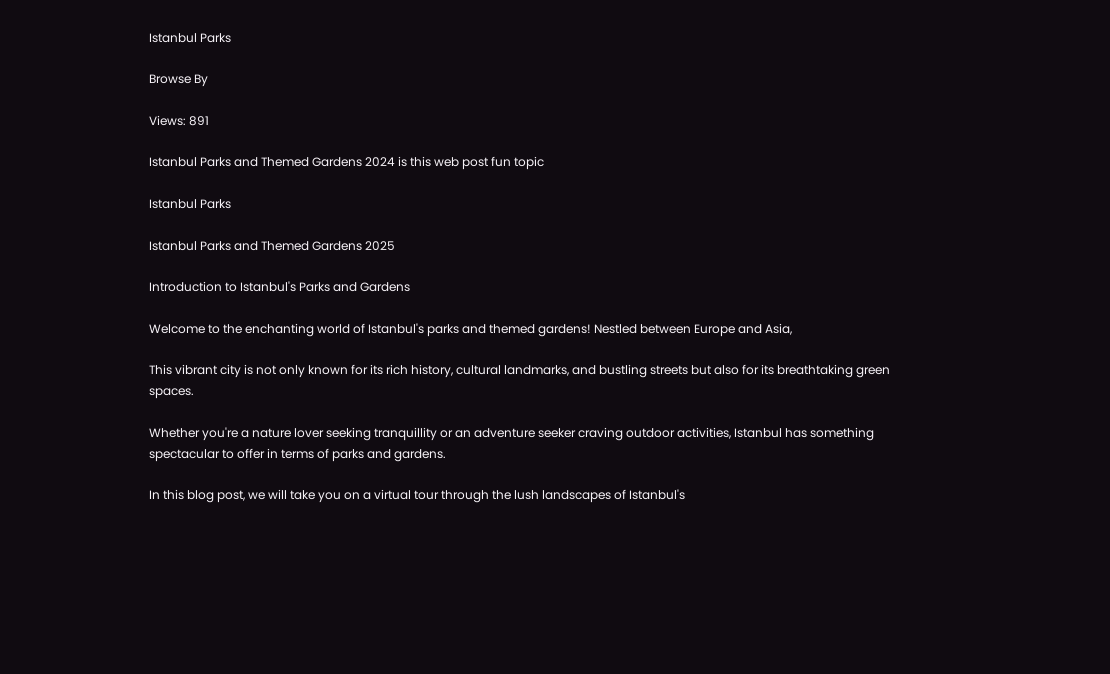Istanbul Parks

Browse By

Views: 891

Istanbul Parks and Themed Gardens 2024 is this web post fun topic

Istanbul Parks

Istanbul Parks and Themed Gardens 2025

Introduction to Istanbul's Parks and Gardens

Welcome to the enchanting world of Istanbul's parks and themed gardens! Nestled between Europe and Asia,

This vibrant city is not only known for its rich history, cultural landmarks, and bustling streets but also for its breathtaking green spaces.

Whether you're a nature lover seeking tranquillity or an adventure seeker craving outdoor activities, Istanbul has something spectacular to offer in terms of parks and gardens.

In this blog post, we will take you on a virtual tour through the lush landscapes of Istanbul's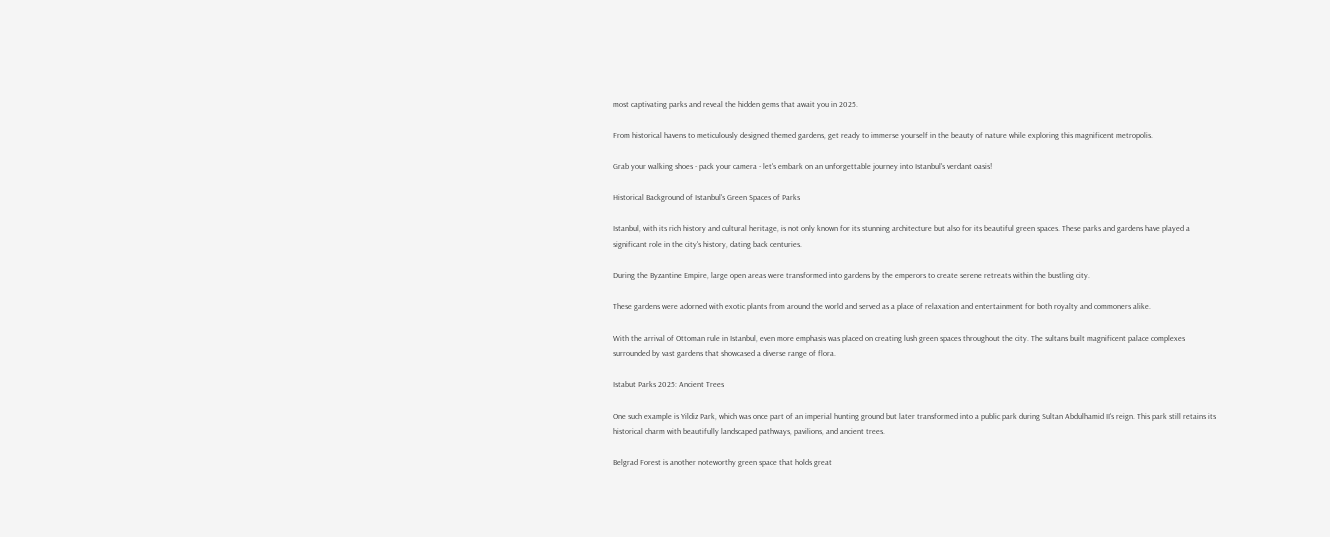most captivating parks and reveal the hidden gems that await you in 2025.

From historical havens to meticulously designed themed gardens, get ready to immerse yourself in the beauty of nature while exploring this magnificent metropolis.

Grab your walking shoes - pack your camera - let's embark on an unforgettable journey into Istanbul's verdant oasis!

Historical Background of Istanbul's Green Spaces of Parks

Istanbul, with its rich history and cultural heritage, is not only known for its stunning architecture but also for its beautiful green spaces. These parks and gardens have played a significant role in the city's history, dating back centuries.

During the Byzantine Empire, large open areas were transformed into gardens by the emperors to create serene retreats within the bustling city.

These gardens were adorned with exotic plants from around the world and served as a place of relaxation and entertainment for both royalty and commoners alike.

With the arrival of Ottoman rule in Istanbul, even more emphasis was placed on creating lush green spaces throughout the city. The sultans built magnificent palace complexes surrounded by vast gardens that showcased a diverse range of flora.

Istabut Parks 2025: Ancient Trees

One such example is Yildiz Park, which was once part of an imperial hunting ground but later transformed into a public park during Sultan Abdulhamid II's reign. This park still retains its historical charm with beautifully landscaped pathways, pavilions, and ancient trees.

Belgrad Forest is another noteworthy green space that holds great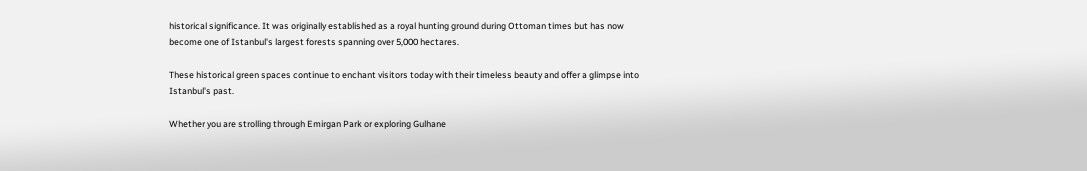historical significance. It was originally established as a royal hunting ground during Ottoman times but has now become one of Istanbul's largest forests spanning over 5,000 hectares.

These historical green spaces continue to enchant visitors today with their timeless beauty and offer a glimpse into Istanbul's past.

Whether you are strolling through Emirgan Park or exploring Gulhane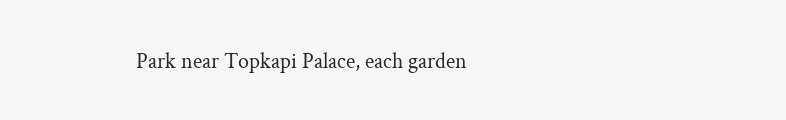Park near Topkapi Palace, each garden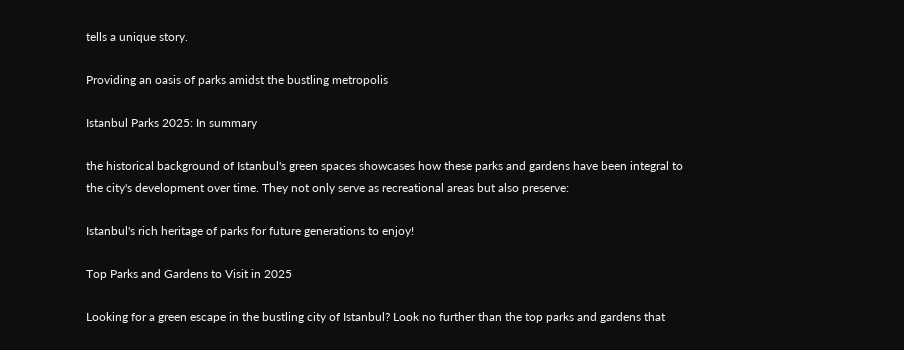tells a unique story.

Providing an oasis of parks amidst the bustling metropolis

Istanbul Parks 2025: In summary

the historical background of Istanbul's green spaces showcases how these parks and gardens have been integral to the city's development over time. They not only serve as recreational areas but also preserve:

Istanbul's rich heritage of parks for future generations to enjoy!

Top Parks and Gardens to Visit in 2025

Looking for a green escape in the bustling city of Istanbul? Look no further than the top parks and gardens that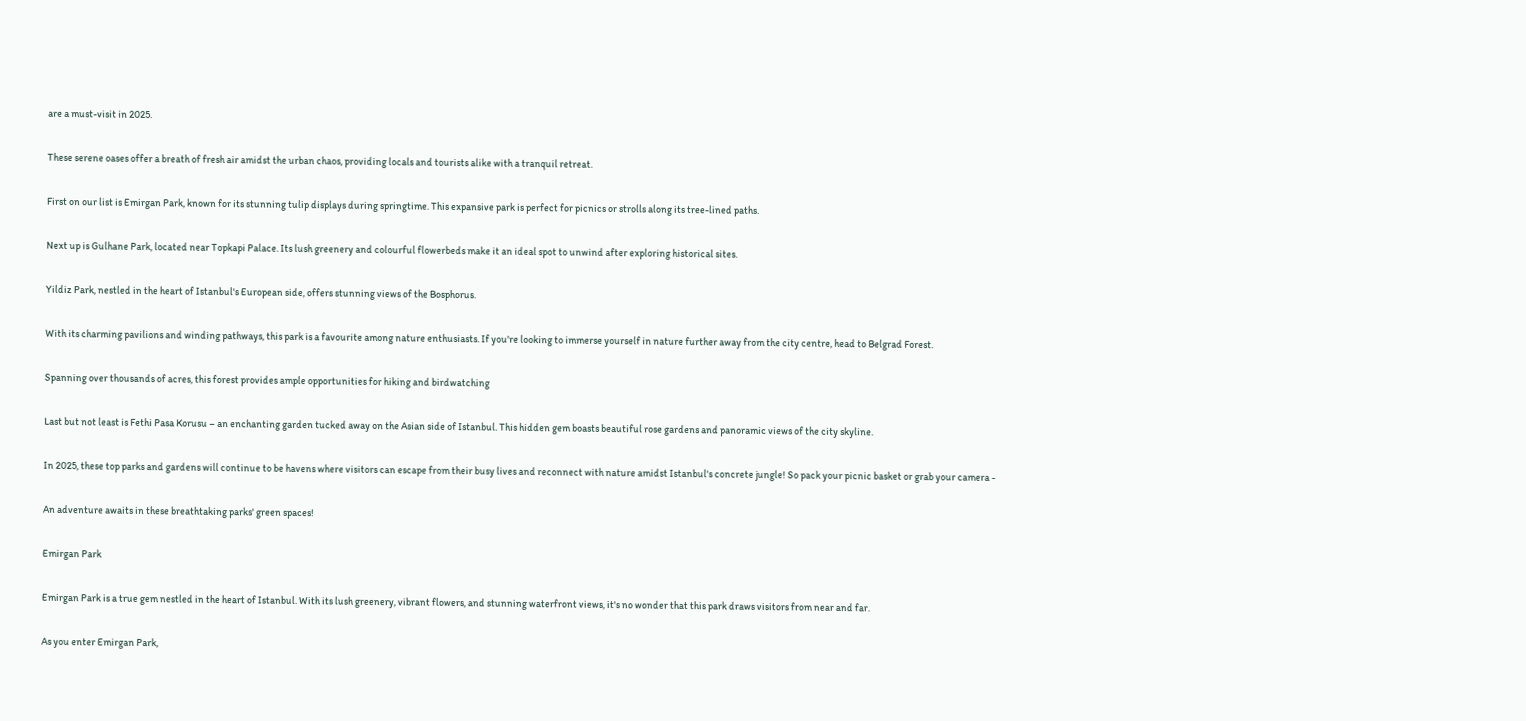are a must-visit in 2025.

These serene oases offer a breath of fresh air amidst the urban chaos, providing locals and tourists alike with a tranquil retreat.

First on our list is Emirgan Park, known for its stunning tulip displays during springtime. This expansive park is perfect for picnics or strolls along its tree-lined paths.

Next up is Gulhane Park, located near Topkapi Palace. Its lush greenery and colourful flowerbeds make it an ideal spot to unwind after exploring historical sites.

Yildiz Park, nestled in the heart of Istanbul's European side, offers stunning views of the Bosphorus.

With its charming pavilions and winding pathways, this park is a favourite among nature enthusiasts. If you're looking to immerse yourself in nature further away from the city centre, head to Belgrad Forest.

Spanning over thousands of acres, this forest provides ample opportunities for hiking and birdwatching

Last but not least is Fethi Pasa Korusu – an enchanting garden tucked away on the Asian side of Istanbul. This hidden gem boasts beautiful rose gardens and panoramic views of the city skyline.

In 2025, these top parks and gardens will continue to be havens where visitors can escape from their busy lives and reconnect with nature amidst Istanbul's concrete jungle! So pack your picnic basket or grab your camera -

An adventure awaits in these breathtaking parks' green spaces!

Emirgan Park

Emirgan Park is a true gem nestled in the heart of Istanbul. With its lush greenery, vibrant flowers, and stunning waterfront views, it's no wonder that this park draws visitors from near and far.

As you enter Emirgan Park,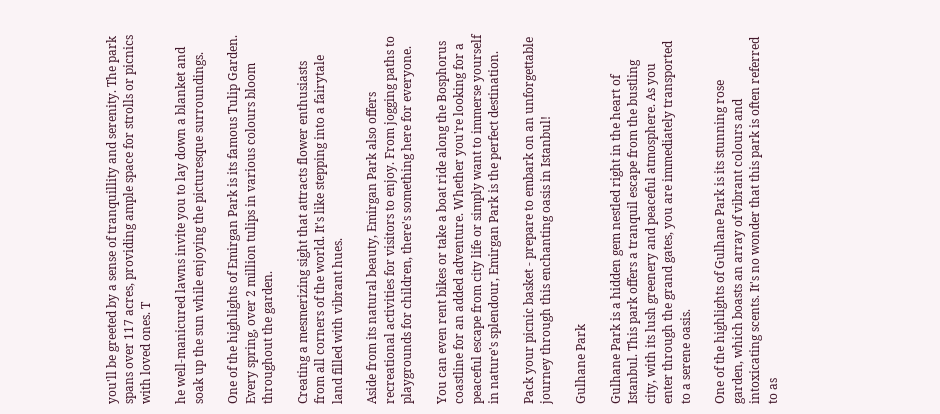you'll be greeted by a sense of tranquillity and serenity. The park spans over 117 acres, providing ample space for strolls or picnics with loved ones. T

he well-manicured lawns invite you to lay down a blanket and soak up the sun while enjoying the picturesque surroundings.

One of the highlights of Emirgan Park is its famous Tulip Garden. Every spring, over 2 million tulips in various colours bloom throughout the garden.

Creating a mesmerizing sight that attracts flower enthusiasts from all corners of the world. It's like stepping into a fairytale land filled with vibrant hues.

Aside from its natural beauty, Emirgan Park also offers recreational activities for visitors to enjoy. From jogging paths to playgrounds for children, there's something here for everyone.

You can even rent bikes or take a boat ride along the Bosphorus coastline for an added adventure. Whether you're looking for a peaceful escape from city life or simply want to immerse yourself in nature's splendour, Emirgan Park is the perfect destination.

Pack your picnic basket - prepare to embark on an unforgettable journey through this enchanting oasis in Istanbul!

Gulhane Park

Gulhane Park is a hidden gem nestled right in the heart of Istanbul. This park offers a tranquil escape from the bustling city, with its lush greenery and peaceful atmosphere. As you enter through the grand gates, you are immediately transported to a serene oasis.

One of the highlights of Gulhane Park is its stunning rose garden, which boasts an array of vibrant colours and intoxicating scents. It's no wonder that this park is often referred to as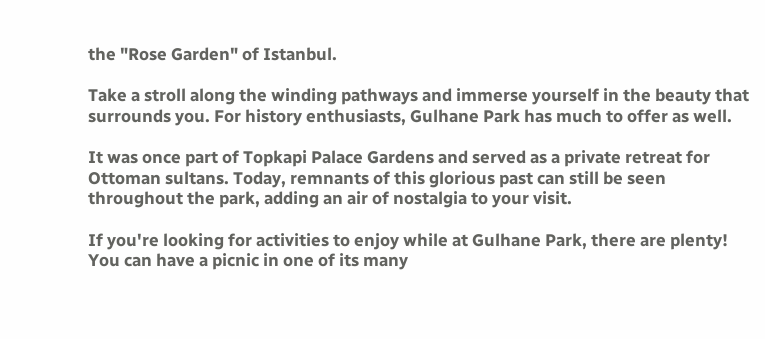the "Rose Garden" of Istanbul.

Take a stroll along the winding pathways and immerse yourself in the beauty that surrounds you. For history enthusiasts, Gulhane Park has much to offer as well.

It was once part of Topkapi Palace Gardens and served as a private retreat for Ottoman sultans. Today, remnants of this glorious past can still be seen throughout the park, adding an air of nostalgia to your visit.

If you're looking for activities to enjoy while at Gulhane Park, there are plenty! You can have a picnic in one of its many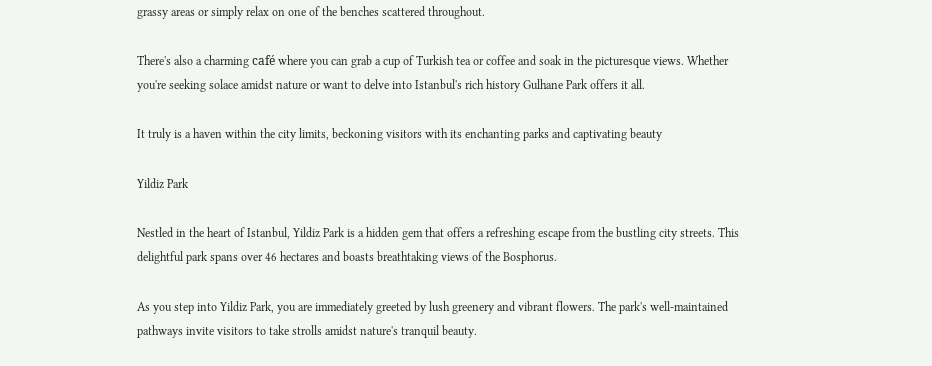grassy areas or simply relax on one of the benches scattered throughout.

There's also a charming café where you can grab a cup of Turkish tea or coffee and soak in the picturesque views. Whether you're seeking solace amidst nature or want to delve into Istanbul's rich history Gulhane Park offers it all.

It truly is a haven within the city limits, beckoning visitors with its enchanting parks and captivating beauty

Yildiz Park

Nestled in the heart of Istanbul, Yildiz Park is a hidden gem that offers a refreshing escape from the bustling city streets. This delightful park spans over 46 hectares and boasts breathtaking views of the Bosphorus.

As you step into Yildiz Park, you are immediately greeted by lush greenery and vibrant flowers. The park's well-maintained pathways invite visitors to take strolls amidst nature's tranquil beauty.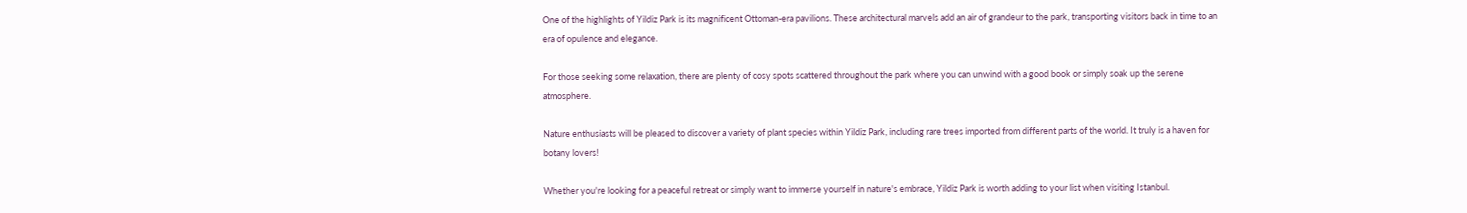One of the highlights of Yildiz Park is its magnificent Ottoman-era pavilions. These architectural marvels add an air of grandeur to the park, transporting visitors back in time to an era of opulence and elegance.

For those seeking some relaxation, there are plenty of cosy spots scattered throughout the park where you can unwind with a good book or simply soak up the serene atmosphere.

Nature enthusiasts will be pleased to discover a variety of plant species within Yildiz Park, including rare trees imported from different parts of the world. It truly is a haven for botany lovers!

Whether you're looking for a peaceful retreat or simply want to immerse yourself in nature's embrace, Yildiz Park is worth adding to your list when visiting Istanbul.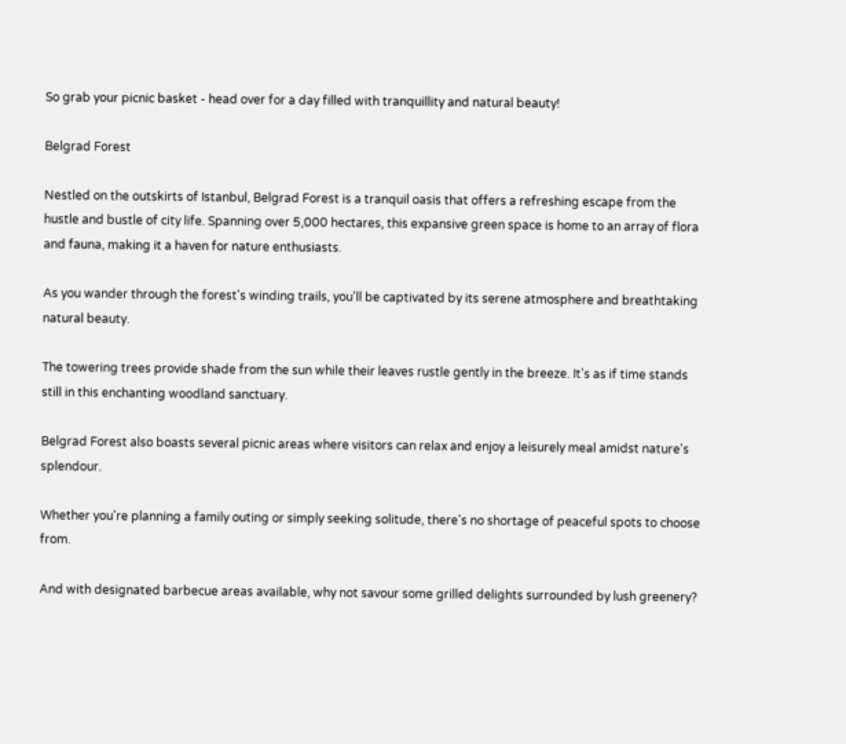So grab your picnic basket - head over for a day filled with tranquillity and natural beauty!

Belgrad Forest

Nestled on the outskirts of Istanbul, Belgrad Forest is a tranquil oasis that offers a refreshing escape from the hustle and bustle of city life. Spanning over 5,000 hectares, this expansive green space is home to an array of flora and fauna, making it a haven for nature enthusiasts.

As you wander through the forest's winding trails, you'll be captivated by its serene atmosphere and breathtaking natural beauty.

The towering trees provide shade from the sun while their leaves rustle gently in the breeze. It's as if time stands still in this enchanting woodland sanctuary.

Belgrad Forest also boasts several picnic areas where visitors can relax and enjoy a leisurely meal amidst nature's splendour.

Whether you're planning a family outing or simply seeking solitude, there's no shortage of peaceful spots to choose from.

And with designated barbecue areas available, why not savour some grilled delights surrounded by lush greenery?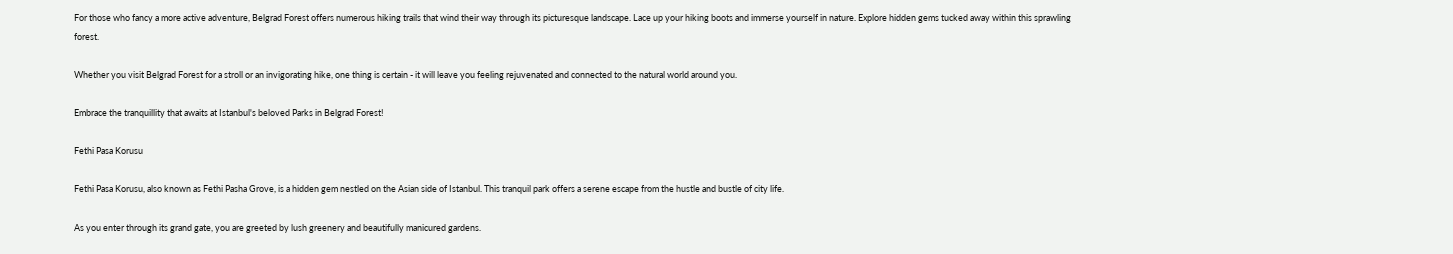For those who fancy a more active adventure, Belgrad Forest offers numerous hiking trails that wind their way through its picturesque landscape. Lace up your hiking boots and immerse yourself in nature. Explore hidden gems tucked away within this sprawling forest.

Whether you visit Belgrad Forest for a stroll or an invigorating hike, one thing is certain - it will leave you feeling rejuvenated and connected to the natural world around you.

Embrace the tranquillity that awaits at Istanbul's beloved Parks in Belgrad Forest!

Fethi Pasa Korusu

Fethi Pasa Korusu, also known as Fethi Pasha Grove, is a hidden gem nestled on the Asian side of Istanbul. This tranquil park offers a serene escape from the hustle and bustle of city life.

As you enter through its grand gate, you are greeted by lush greenery and beautifully manicured gardens.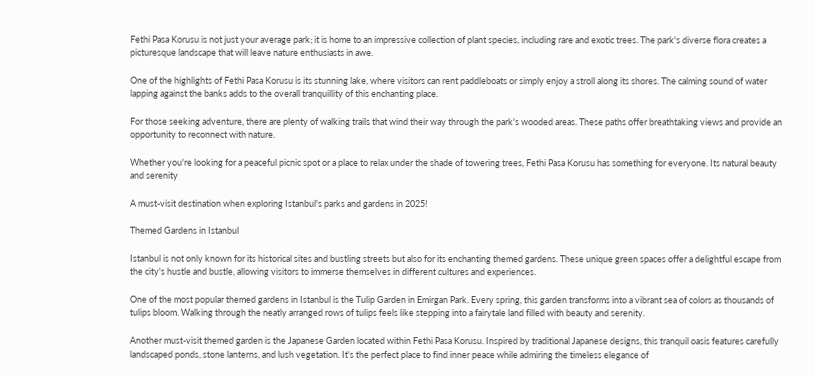Fethi Pasa Korusu is not just your average park; it is home to an impressive collection of plant species, including rare and exotic trees. The park's diverse flora creates a picturesque landscape that will leave nature enthusiasts in awe.

One of the highlights of Fethi Pasa Korusu is its stunning lake, where visitors can rent paddleboats or simply enjoy a stroll along its shores. The calming sound of water lapping against the banks adds to the overall tranquillity of this enchanting place.

For those seeking adventure, there are plenty of walking trails that wind their way through the park's wooded areas. These paths offer breathtaking views and provide an opportunity to reconnect with nature.

Whether you're looking for a peaceful picnic spot or a place to relax under the shade of towering trees, Fethi Pasa Korusu has something for everyone. Its natural beauty and serenity

A must-visit destination when exploring Istanbul's parks and gardens in 2025!

Themed Gardens in Istanbul

Istanbul is not only known for its historical sites and bustling streets but also for its enchanting themed gardens. These unique green spaces offer a delightful escape from the city's hustle and bustle, allowing visitors to immerse themselves in different cultures and experiences.

One of the most popular themed gardens in Istanbul is the Tulip Garden in Emirgan Park. Every spring, this garden transforms into a vibrant sea of colors as thousands of tulips bloom. Walking through the neatly arranged rows of tulips feels like stepping into a fairytale land filled with beauty and serenity.

Another must-visit themed garden is the Japanese Garden located within Fethi Pasa Korusu. Inspired by traditional Japanese designs, this tranquil oasis features carefully landscaped ponds, stone lanterns, and lush vegetation. It's the perfect place to find inner peace while admiring the timeless elegance of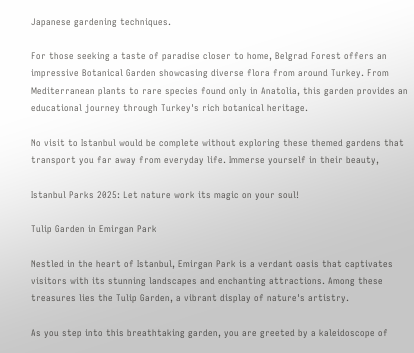Japanese gardening techniques.

For those seeking a taste of paradise closer to home, Belgrad Forest offers an impressive Botanical Garden showcasing diverse flora from around Turkey. From Mediterranean plants to rare species found only in Anatolia, this garden provides an educational journey through Turkey's rich botanical heritage.

No visit to Istanbul would be complete without exploring these themed gardens that transport you far away from everyday life. Immerse yourself in their beauty,

Istanbul Parks 2025: Let nature work its magic on your soul!

Tulip Garden in Emirgan Park

Nestled in the heart of Istanbul, Emirgan Park is a verdant oasis that captivates visitors with its stunning landscapes and enchanting attractions. Among these treasures lies the Tulip Garden, a vibrant display of nature's artistry.

As you step into this breathtaking garden, you are greeted by a kaleidoscope of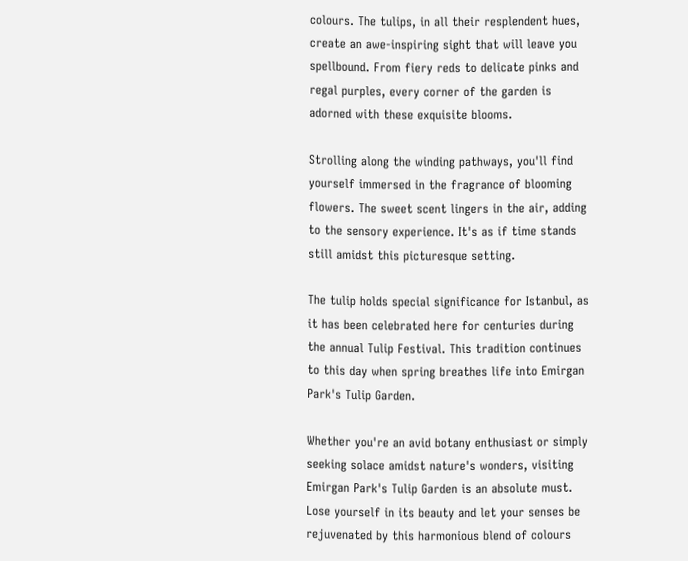colours. The tulips, in all their resplendent hues, create an awe-inspiring sight that will leave you spellbound. From fiery reds to delicate pinks and regal purples, every corner of the garden is adorned with these exquisite blooms.

Strolling along the winding pathways, you'll find yourself immersed in the fragrance of blooming flowers. The sweet scent lingers in the air, adding to the sensory experience. It's as if time stands still amidst this picturesque setting.

The tulip holds special significance for Istanbul, as it has been celebrated here for centuries during the annual Tulip Festival. This tradition continues to this day when spring breathes life into Emirgan Park's Tulip Garden.

Whether you're an avid botany enthusiast or simply seeking solace amidst nature's wonders, visiting Emirgan Park's Tulip Garden is an absolute must. Lose yourself in its beauty and let your senses be rejuvenated by this harmonious blend of colours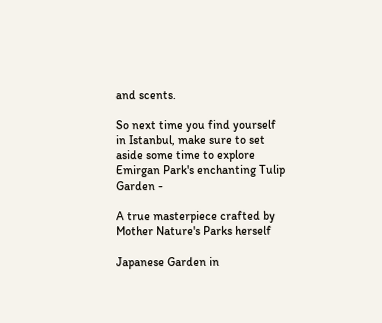and scents.

So next time you find yourself in Istanbul, make sure to set aside some time to explore Emirgan Park's enchanting Tulip Garden -

A true masterpiece crafted by Mother Nature's Parks herself

Japanese Garden in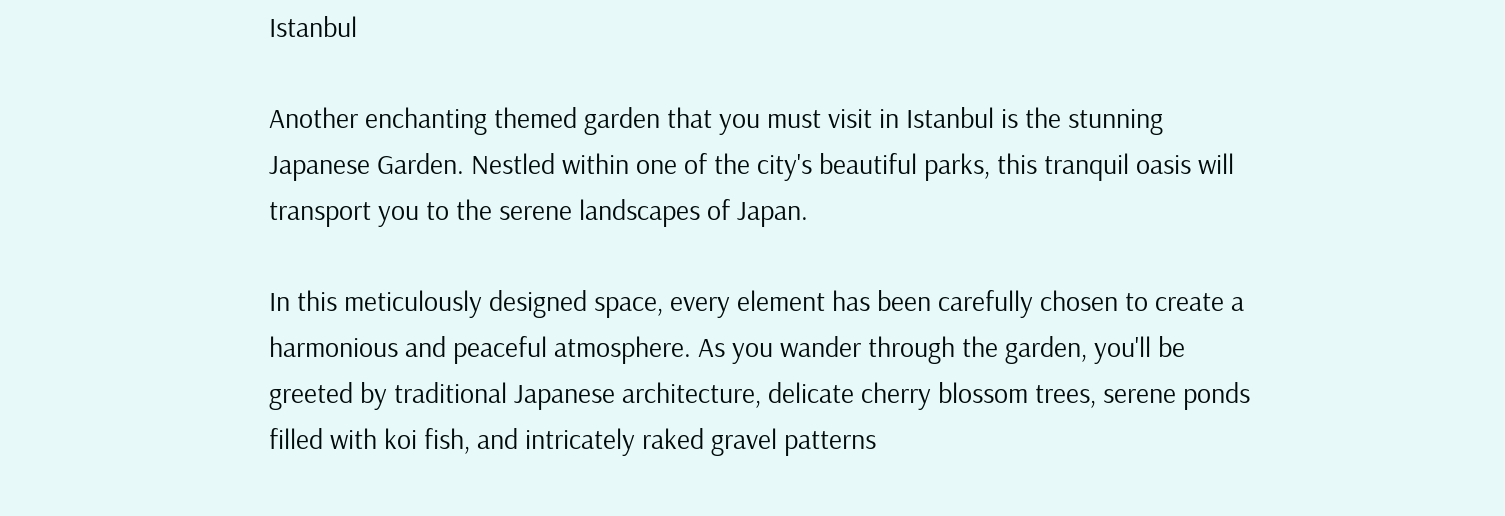Istanbul

Another enchanting themed garden that you must visit in Istanbul is the stunning Japanese Garden. Nestled within one of the city's beautiful parks, this tranquil oasis will transport you to the serene landscapes of Japan.

In this meticulously designed space, every element has been carefully chosen to create a harmonious and peaceful atmosphere. As you wander through the garden, you'll be greeted by traditional Japanese architecture, delicate cherry blossom trees, serene ponds filled with koi fish, and intricately raked gravel patterns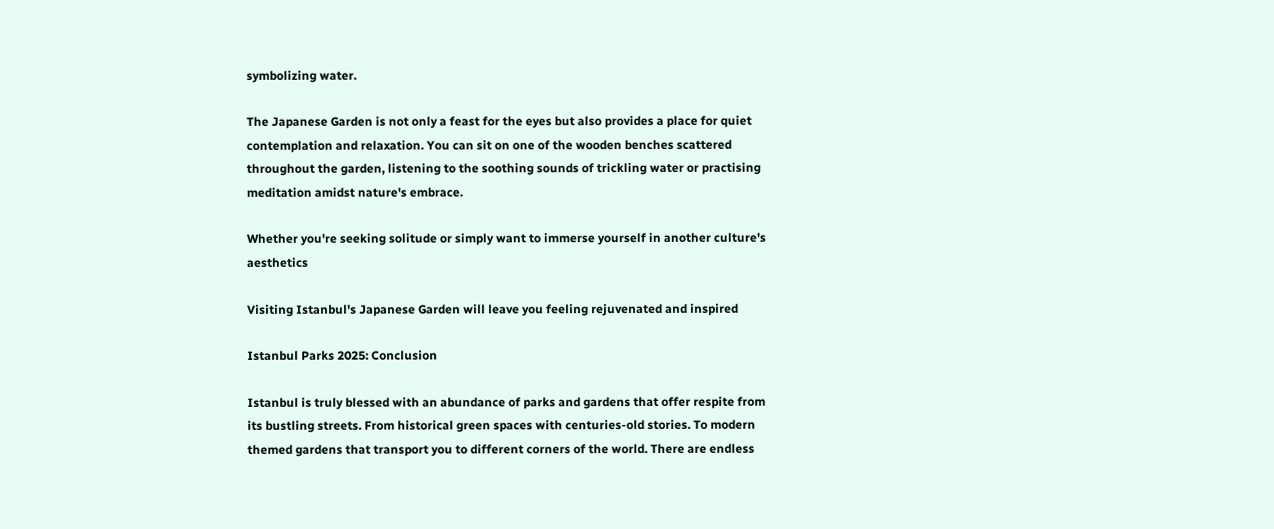symbolizing water.

The Japanese Garden is not only a feast for the eyes but also provides a place for quiet contemplation and relaxation. You can sit on one of the wooden benches scattered throughout the garden, listening to the soothing sounds of trickling water or practising meditation amidst nature's embrace.

Whether you're seeking solitude or simply want to immerse yourself in another culture's aesthetics

Visiting Istanbul's Japanese Garden will leave you feeling rejuvenated and inspired

Istanbul Parks 2025: Conclusion

Istanbul is truly blessed with an abundance of parks and gardens that offer respite from its bustling streets. From historical green spaces with centuries-old stories. To modern themed gardens that transport you to different corners of the world. There are endless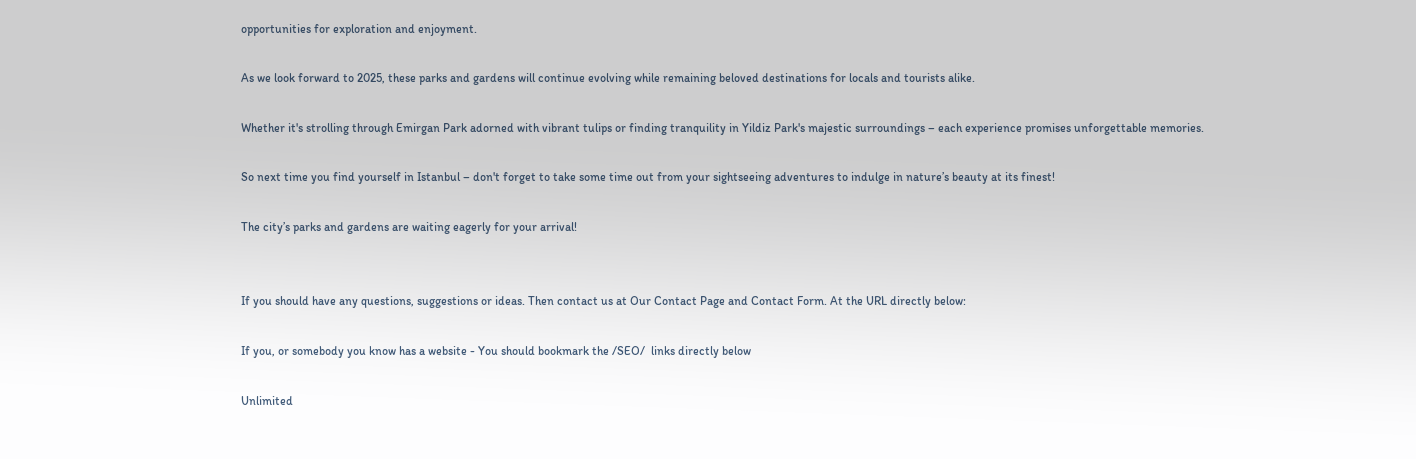opportunities for exploration and enjoyment.

As we look forward to 2025, these parks and gardens will continue evolving while remaining beloved destinations for locals and tourists alike.

Whether it's strolling through Emirgan Park adorned with vibrant tulips or finding tranquility in Yildiz Park's majestic surroundings – each experience promises unforgettable memories.

So next time you find yourself in Istanbul – don't forget to take some time out from your sightseeing adventures to indulge in nature’s beauty at its finest!

The city’s parks and gardens are waiting eagerly for your arrival!


If you should have any questions, suggestions or ideas. Then contact us at Our Contact Page and Contact Form. At the URL directly below:

If you, or somebody you know has a website - You should bookmark the /SEO/  links directly below

Unlimited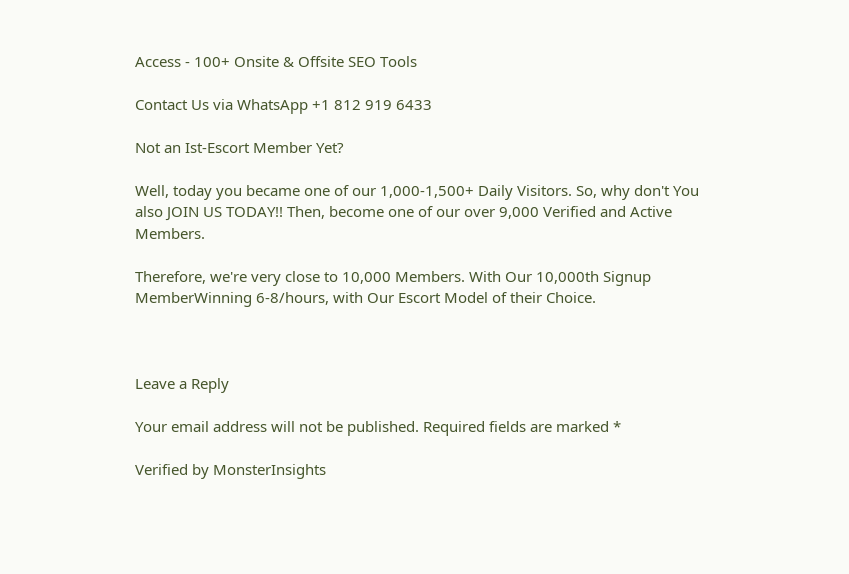Access - 100+ Onsite & Offsite SEO Tools

Contact Us via WhatsApp +1 812 919 6433

Not an Ist-Escort Member Yet?

Well, today you became one of our 1,000-1,500+ Daily Visitors. So, why don't You also JOIN US TODAY!! Then, become one of our over 9,000 Verified and Active Members.

Therefore, we're very close to 10,000 Members. With Our 10,000th Signup MemberWinning 6-8/hours, with Our Escort Model of their Choice.



Leave a Reply

Your email address will not be published. Required fields are marked *

Verified by MonsterInsights